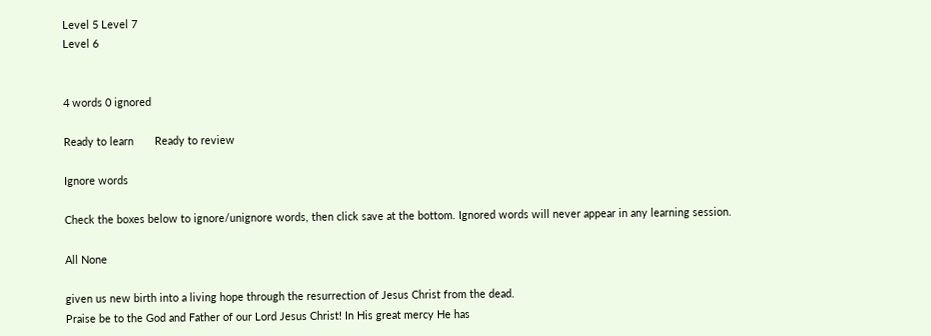Level 5 Level 7
Level 6


4 words 0 ignored

Ready to learn       Ready to review

Ignore words

Check the boxes below to ignore/unignore words, then click save at the bottom. Ignored words will never appear in any learning session.

All None

given us new birth into a living hope through the resurrection of Jesus Christ from the dead.
Praise be to the God and Father of our Lord Jesus Christ! In His great mercy He has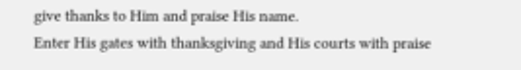give thanks to Him and praise His name.
Enter His gates with thanksgiving and His courts with praise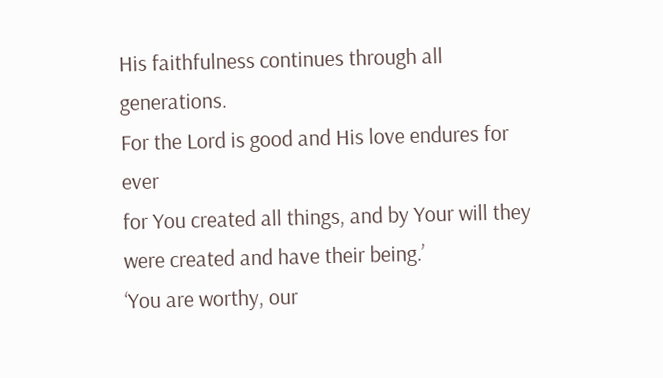His faithfulness continues through all generations.
For the Lord is good and His love endures for ever
for You created all things, and by Your will they were created and have their being.’
‘You are worthy, our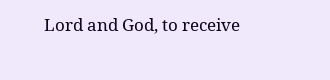Lord and God, to receive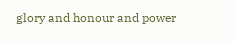glory and honour and power